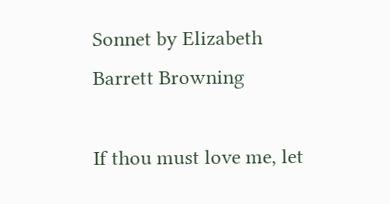Sonnet by Elizabeth Barrett Browning

If thou must love me, let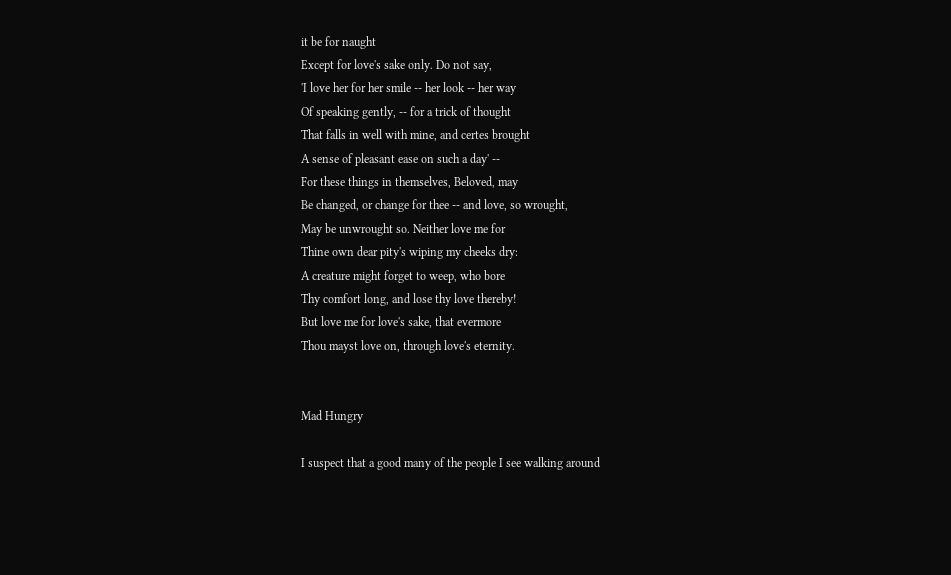it be for naught
Except for love's sake only. Do not say,
'I love her for her smile -- her look -- her way
Of speaking gently, -- for a trick of thought
That falls in well with mine, and certes brought
A sense of pleasant ease on such a day' --
For these things in themselves, Beloved, may
Be changed, or change for thee -- and love, so wrought,
May be unwrought so. Neither love me for
Thine own dear pity's wiping my cheeks dry:
A creature might forget to weep, who bore
Thy comfort long, and lose thy love thereby!
But love me for love's sake, that evermore
Thou mayst love on, through love's eternity.


Mad Hungry

I suspect that a good many of the people I see walking around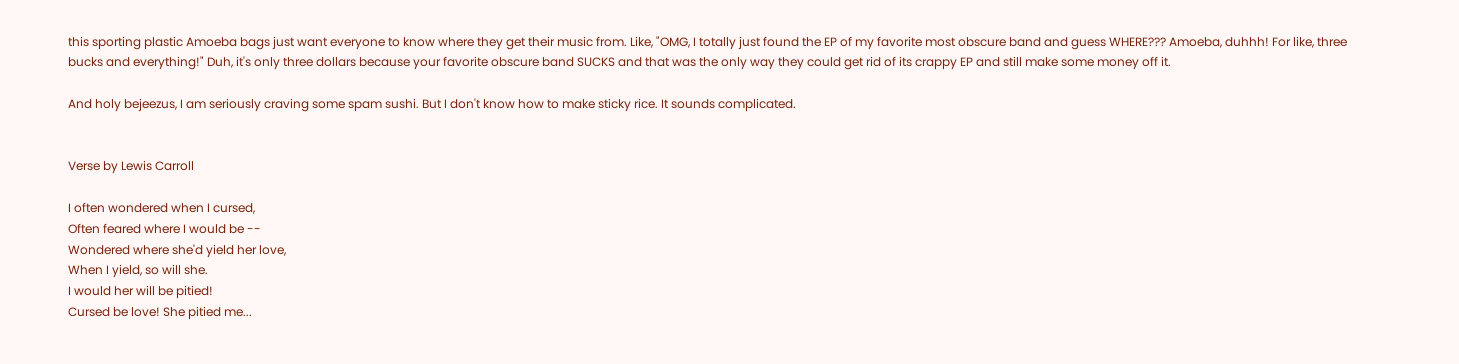this sporting plastic Amoeba bags just want everyone to know where they get their music from. Like, "OMG, I totally just found the EP of my favorite most obscure band and guess WHERE??? Amoeba, duhhh! For like, three bucks and everything!" Duh, it's only three dollars because your favorite obscure band SUCKS and that was the only way they could get rid of its crappy EP and still make some money off it.

And holy bejeezus, I am seriously craving some spam sushi. But I don't know how to make sticky rice. It sounds complicated.


Verse by Lewis Carroll

I often wondered when I cursed,
Often feared where I would be --
Wondered where she'd yield her love,
When I yield, so will she.
I would her will be pitied!
Cursed be love! She pitied me...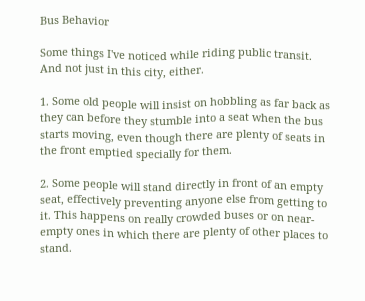Bus Behavior

Some things I've noticed while riding public transit. And not just in this city, either.

1. Some old people will insist on hobbling as far back as they can before they stumble into a seat when the bus starts moving, even though there are plenty of seats in the front emptied specially for them.

2. Some people will stand directly in front of an empty seat, effectively preventing anyone else from getting to it. This happens on really crowded buses or on near-empty ones in which there are plenty of other places to stand.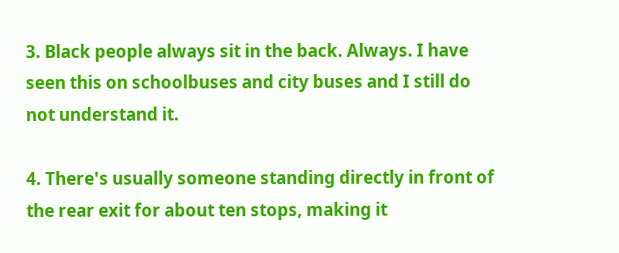3. Black people always sit in the back. Always. I have seen this on schoolbuses and city buses and I still do not understand it.

4. There's usually someone standing directly in front of the rear exit for about ten stops, making it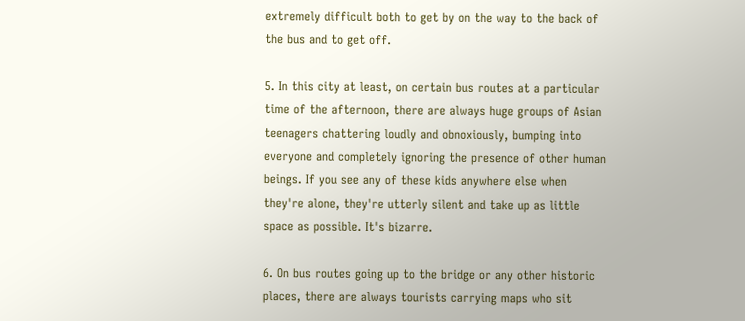extremely difficult both to get by on the way to the back of the bus and to get off.

5. In this city at least, on certain bus routes at a particular time of the afternoon, there are always huge groups of Asian teenagers chattering loudly and obnoxiously, bumping into everyone and completely ignoring the presence of other human beings. If you see any of these kids anywhere else when they're alone, they're utterly silent and take up as little space as possible. It's bizarre.

6. On bus routes going up to the bridge or any other historic places, there are always tourists carrying maps who sit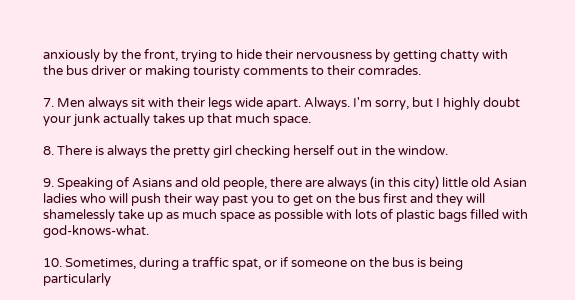anxiously by the front, trying to hide their nervousness by getting chatty with the bus driver or making touristy comments to their comrades.

7. Men always sit with their legs wide apart. Always. I'm sorry, but I highly doubt your junk actually takes up that much space.

8. There is always the pretty girl checking herself out in the window.

9. Speaking of Asians and old people, there are always (in this city) little old Asian ladies who will push their way past you to get on the bus first and they will shamelessly take up as much space as possible with lots of plastic bags filled with god-knows-what.

10. Sometimes, during a traffic spat, or if someone on the bus is being particularly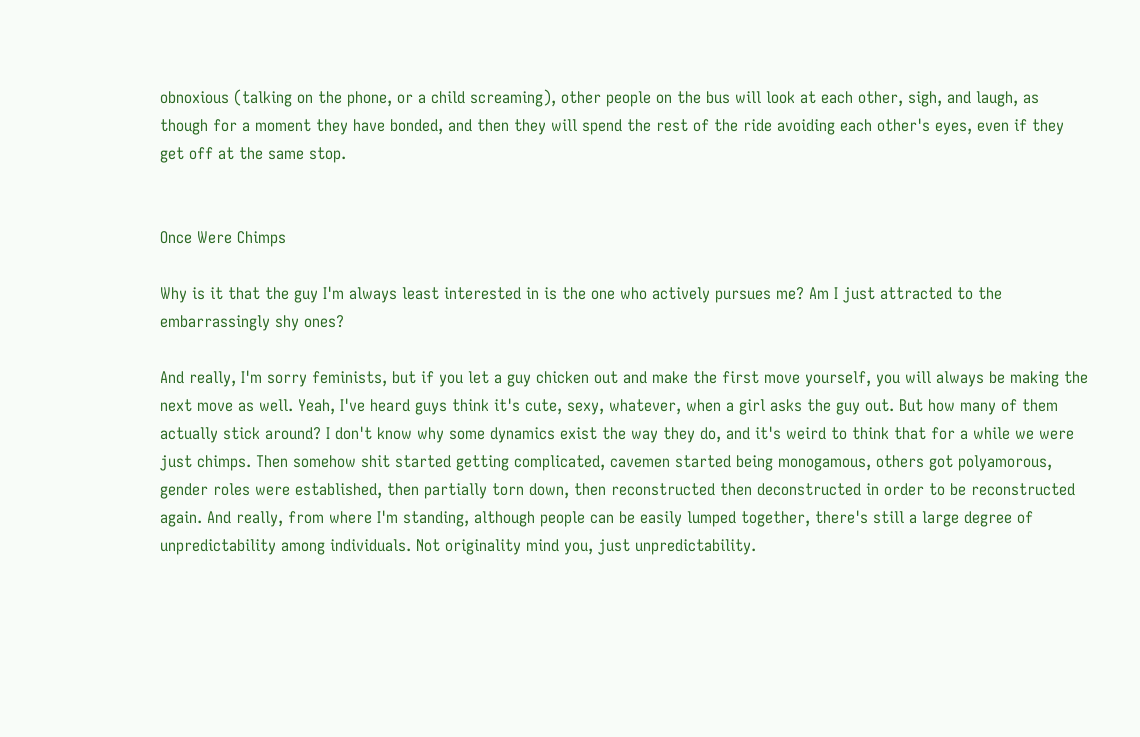obnoxious (talking on the phone, or a child screaming), other people on the bus will look at each other, sigh, and laugh, as though for a moment they have bonded, and then they will spend the rest of the ride avoiding each other's eyes, even if they get off at the same stop.


Once Were Chimps

Why is it that the guy I'm always least interested in is the one who actively pursues me? Am I just attracted to the embarrassingly shy ones?

And really, I'm sorry feminists, but if you let a guy chicken out and make the first move yourself, you will always be making the next move as well. Yeah, I've heard guys think it's cute, sexy, whatever, when a girl asks the guy out. But how many of them actually stick around? I don't know why some dynamics exist the way they do, and it's weird to think that for a while we were just chimps. Then somehow shit started getting complicated, cavemen started being monogamous, others got polyamorous, gender roles were established, then partially torn down, then reconstructed then deconstructed in order to be reconstructed again. And really, from where I'm standing, although people can be easily lumped together, there's still a large degree of unpredictability among individuals. Not originality mind you, just unpredictability.